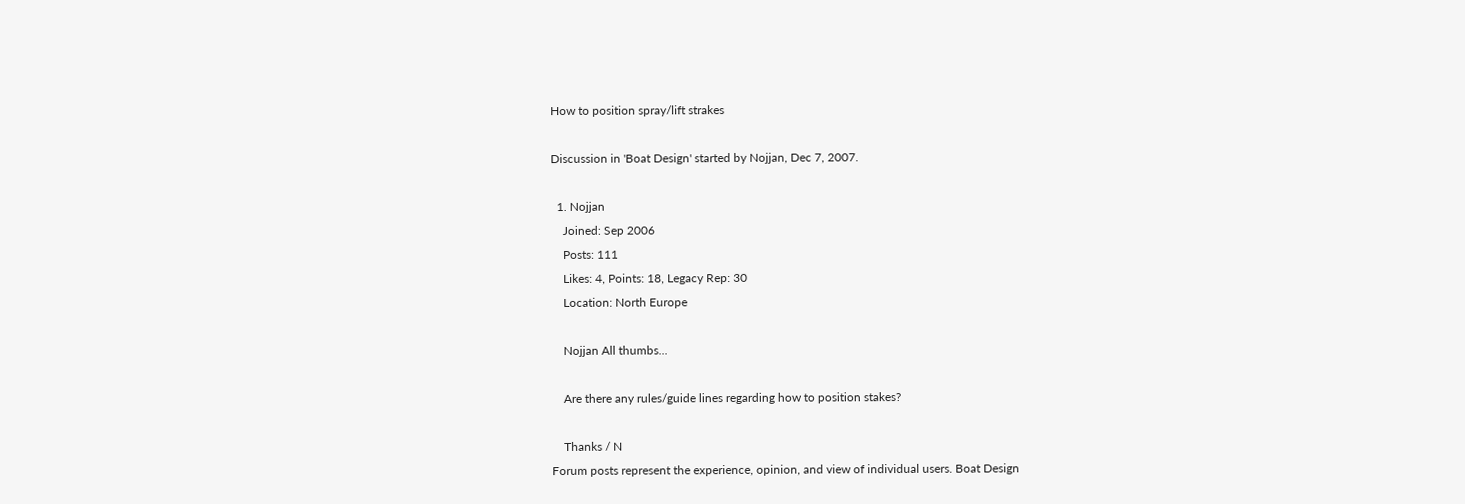How to position spray/lift strakes

Discussion in 'Boat Design' started by Nojjan, Dec 7, 2007.

  1. Nojjan
    Joined: Sep 2006
    Posts: 111
    Likes: 4, Points: 18, Legacy Rep: 30
    Location: North Europe

    Nojjan All thumbs...

    Are there any rules/guide lines regarding how to position stakes?

    Thanks / N
Forum posts represent the experience, opinion, and view of individual users. Boat Design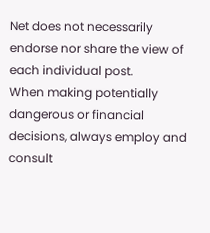Net does not necessarily endorse nor share the view of each individual post.
When making potentially dangerous or financial decisions, always employ and consult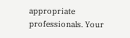appropriate professionals. Your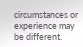circumstances or experience may be different.